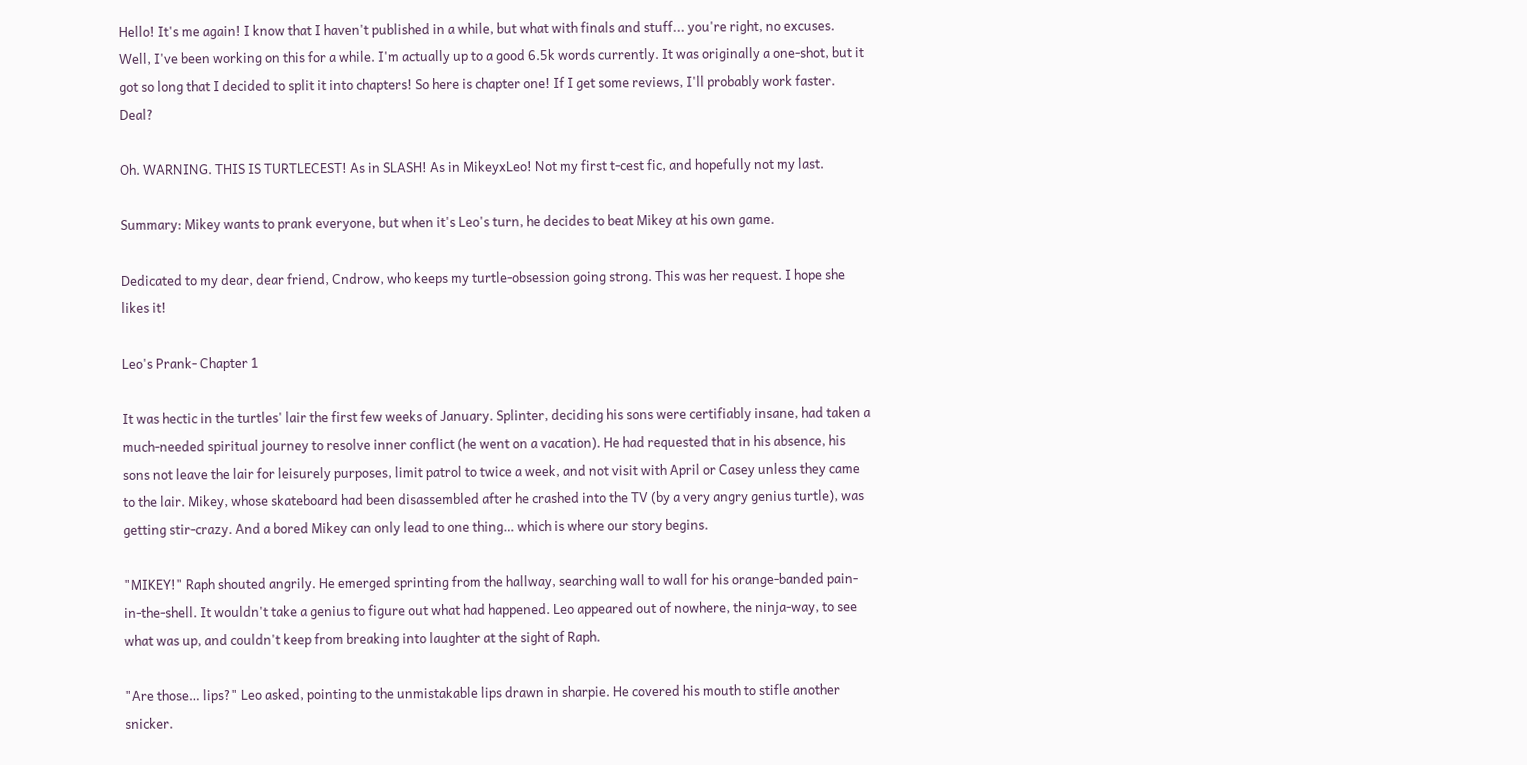Hello! It's me again! I know that I haven't published in a while, but what with finals and stuff... you're right, no excuses. Well, I've been working on this for a while. I'm actually up to a good 6.5k words currently. It was originally a one-shot, but it got so long that I decided to split it into chapters! So here is chapter one! If I get some reviews, I'll probably work faster. Deal?

Oh. WARNING. THIS IS TURTLECEST! As in SLASH! As in MikeyxLeo! Not my first t-cest fic, and hopefully not my last.

Summary: Mikey wants to prank everyone, but when it's Leo's turn, he decides to beat Mikey at his own game.

Dedicated to my dear, dear friend, Cndrow, who keeps my turtle-obsession going strong. This was her request. I hope she likes it!

Leo's Prank- Chapter 1

It was hectic in the turtles' lair the first few weeks of January. Splinter, deciding his sons were certifiably insane, had taken a much-needed spiritual journey to resolve inner conflict (he went on a vacation). He had requested that in his absence, his sons not leave the lair for leisurely purposes, limit patrol to twice a week, and not visit with April or Casey unless they came to the lair. Mikey, whose skateboard had been disassembled after he crashed into the TV (by a very angry genius turtle), was getting stir-crazy. And a bored Mikey can only lead to one thing… which is where our story begins.

"MIKEY!" Raph shouted angrily. He emerged sprinting from the hallway, searching wall to wall for his orange-banded pain-in-the-shell. It wouldn't take a genius to figure out what had happened. Leo appeared out of nowhere, the ninja-way, to see what was up, and couldn't keep from breaking into laughter at the sight of Raph.

"Are those… lips?" Leo asked, pointing to the unmistakable lips drawn in sharpie. He covered his mouth to stifle another snicker.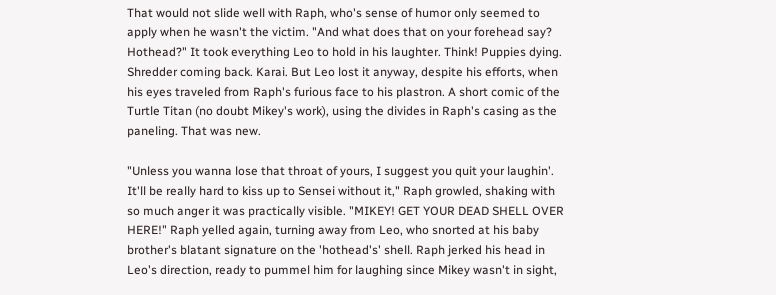That would not slide well with Raph, who's sense of humor only seemed to apply when he wasn't the victim. "And what does that on your forehead say? Hothead?" It took everything Leo to hold in his laughter. Think! Puppies dying. Shredder coming back. Karai. But Leo lost it anyway, despite his efforts, when his eyes traveled from Raph's furious face to his plastron. A short comic of the Turtle Titan (no doubt Mikey's work), using the divides in Raph's casing as the paneling. That was new.

"Unless you wanna lose that throat of yours, I suggest you quit your laughin'. It'll be really hard to kiss up to Sensei without it," Raph growled, shaking with so much anger it was practically visible. "MIKEY! GET YOUR DEAD SHELL OVER HERE!" Raph yelled again, turning away from Leo, who snorted at his baby brother's blatant signature on the 'hothead's' shell. Raph jerked his head in Leo's direction, ready to pummel him for laughing since Mikey wasn't in sight,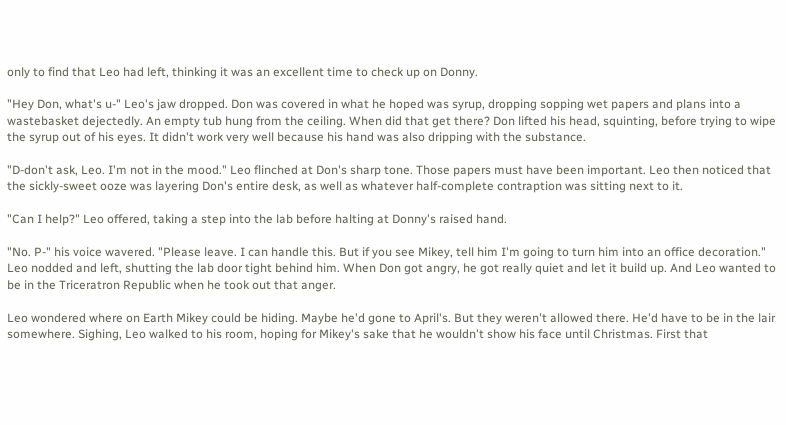only to find that Leo had left, thinking it was an excellent time to check up on Donny.

"Hey Don, what's u-" Leo's jaw dropped. Don was covered in what he hoped was syrup, dropping sopping wet papers and plans into a wastebasket dejectedly. An empty tub hung from the ceiling. When did that get there? Don lifted his head, squinting, before trying to wipe the syrup out of his eyes. It didn't work very well because his hand was also dripping with the substance.

"D-don't ask, Leo. I'm not in the mood." Leo flinched at Don's sharp tone. Those papers must have been important. Leo then noticed that the sickly-sweet ooze was layering Don's entire desk, as well as whatever half-complete contraption was sitting next to it.

"Can I help?" Leo offered, taking a step into the lab before halting at Donny's raised hand.

"No. P-" his voice wavered. "Please leave. I can handle this. But if you see Mikey, tell him I'm going to turn him into an office decoration." Leo nodded and left, shutting the lab door tight behind him. When Don got angry, he got really quiet and let it build up. And Leo wanted to be in the Triceratron Republic when he took out that anger.

Leo wondered where on Earth Mikey could be hiding. Maybe he'd gone to April's. But they weren't allowed there. He'd have to be in the lair somewhere. Sighing, Leo walked to his room, hoping for Mikey's sake that he wouldn't show his face until Christmas. First that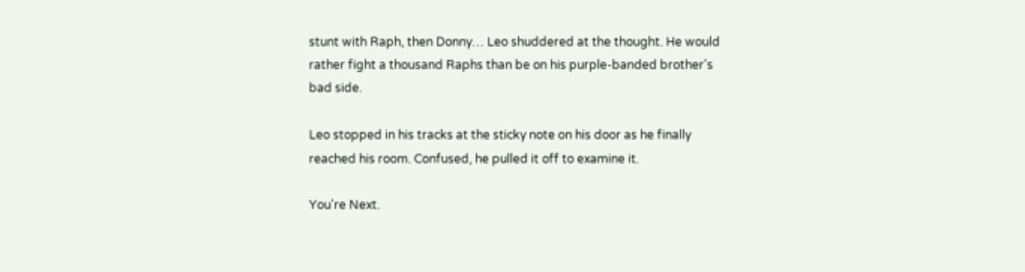stunt with Raph, then Donny… Leo shuddered at the thought. He would rather fight a thousand Raphs than be on his purple-banded brother's bad side.

Leo stopped in his tracks at the sticky note on his door as he finally reached his room. Confused, he pulled it off to examine it.

You're Next.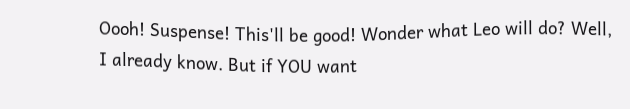Oooh! Suspense! This'll be good! Wonder what Leo will do? Well, I already know. But if YOU want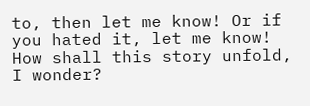to, then let me know! Or if you hated it, let me know! How shall this story unfold, I wonder?